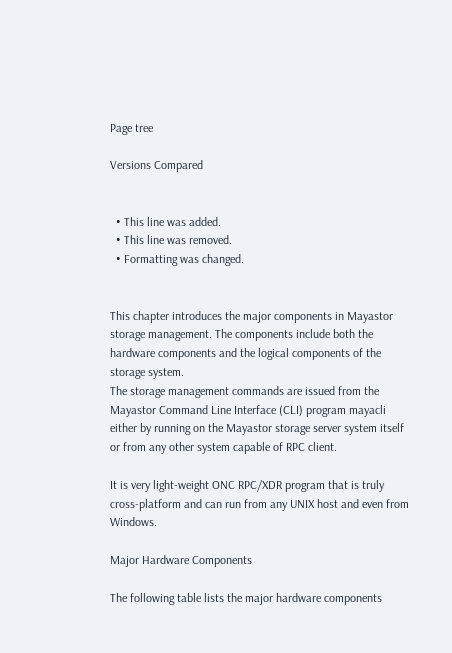Page tree

Versions Compared


  • This line was added.
  • This line was removed.
  • Formatting was changed.


This chapter introduces the major components in Mayastor storage management. The components include both the hardware components and the logical components of the storage system.
The storage management commands are issued from the Mayastor Command Line Interface (CLI) program mayacli either by running on the Mayastor storage server system itself or from any other system capable of RPC client.

It is very light-weight ONC RPC/XDR program that is truly cross-platform and can run from any UNIX host and even from Windows.

Major Hardware Components

The following table lists the major hardware components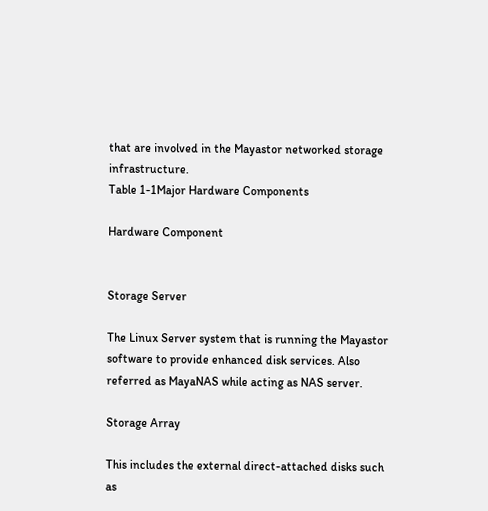that are involved in the Mayastor networked storage infrastructure.
Table 1-1Major Hardware Components

Hardware Component


Storage Server

The Linux Server system that is running the Mayastor software to provide enhanced disk services. Also referred as MayaNAS while acting as NAS server.

Storage Array

This includes the external direct-attached disks such as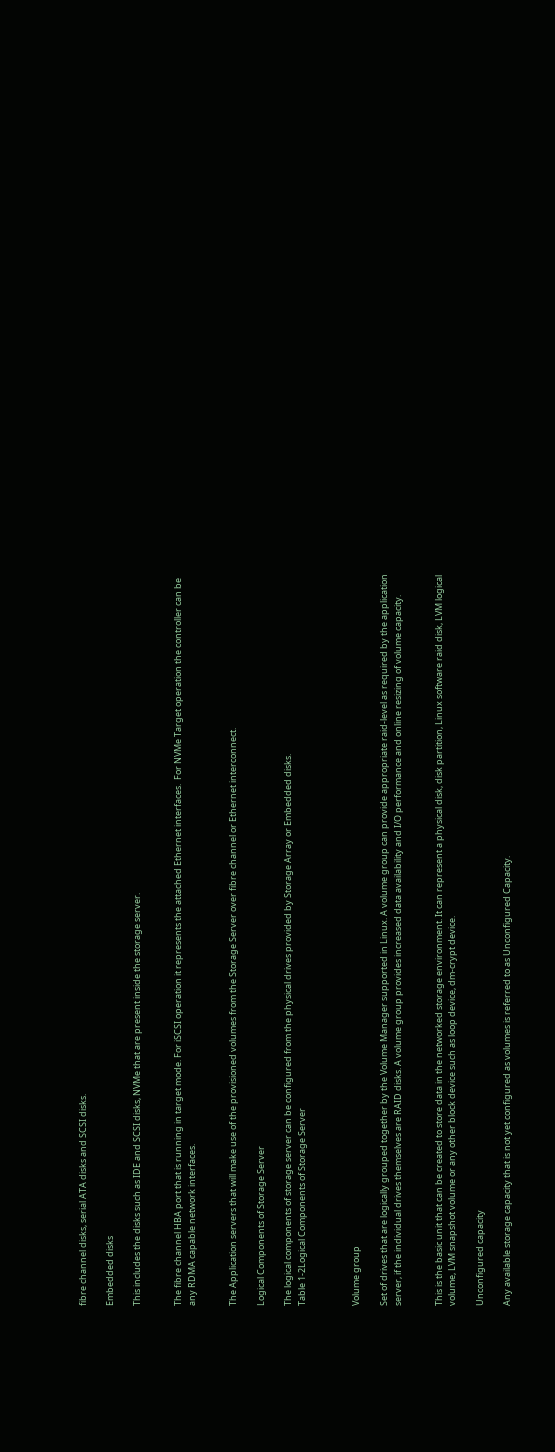fibre channel disks, serial ATA disks and SCSI disks.

Embedded disks

This includes the disks such as IDE and SCSI disks, NVMe that are present inside the storage server.


The fibre channel HBA port that is running in target mode. For iSCSI operation it represents the attached Ethernet interfaces.  For NVMe Target operation the controller can be any RDMA capable network interfaces.


The Application servers that will make use of the provisioned volumes from the Storage Server over fibre channel or Ethernet interconnect.

Logical Components of Storage Server

The logical components of storage server can be configured from the physical drives provided by Storage Array or Embedded disks.
Table 1-2Logical Components of Storage Server



Volume group

Set of drives that are logically grouped together by the Volume Manager supported in Linux. A volume group can provide appropriate raid-level as required by the application server, if the individual drives themselves are RAID disks. A volume group provides increased data availability and I/O performance and online resizing of volume capacity.


This is the basic unit that can be created to store data in the networked storage environment. It can represent a physical disk, disk partition, Linux software raid disk, LVM logical volume, LVM snapshot volume or any other block device such as loop device, dm-crypt device.

Unconfigured capacity

Any available storage capacity that is not yet configured as volumes is referred to as Unconfigured Capacity.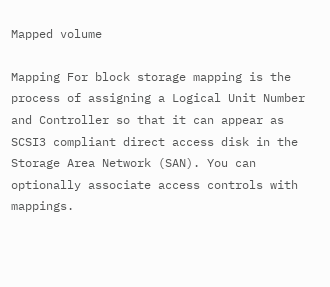Mapped volume

Mapping For block storage mapping is the process of assigning a Logical Unit Number and Controller so that it can appear as SCSI3 compliant direct access disk in the Storage Area Network (SAN). You can optionally associate access controls with mappings.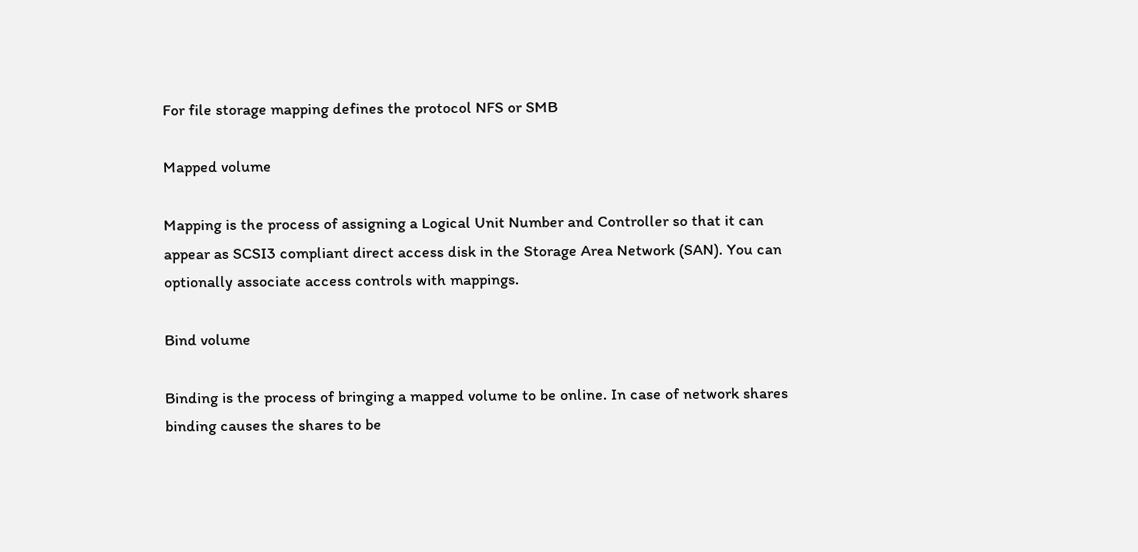For file storage mapping defines the protocol NFS or SMB

Mapped volume

Mapping is the process of assigning a Logical Unit Number and Controller so that it can appear as SCSI3 compliant direct access disk in the Storage Area Network (SAN). You can optionally associate access controls with mappings.

Bind volume

Binding is the process of bringing a mapped volume to be online. In case of network shares binding causes the shares to be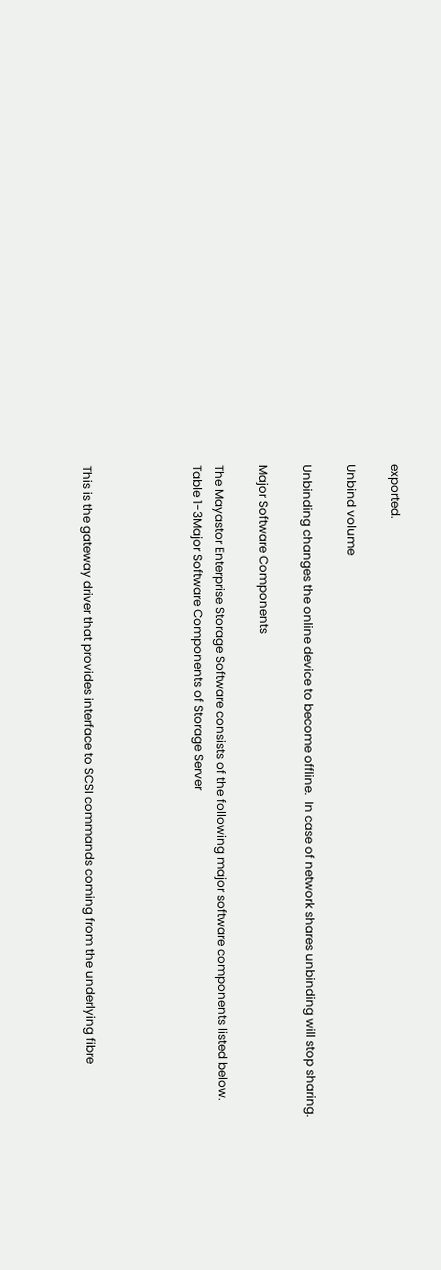exported.

Unbind volume

Unbinding changes the online device to become offline.  In case of network shares unbinding will stop sharing.

Major Software Components

The Mayastor Enterprise Storage Software consists of the following major software components listed below.
Table 1-3Major Software Components of Storage Server




This is the gateway driver that provides interface to SCSI commands coming from the underlying fibre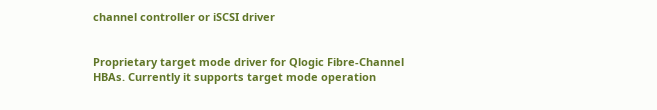channel controller or iSCSI driver


Proprietary target mode driver for Qlogic Fibre-Channel HBAs. Currently it supports target mode operation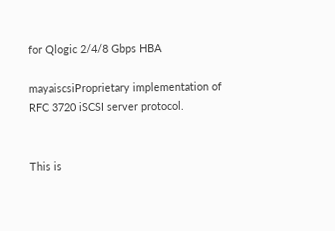for Qlogic 2/4/8 Gbps HBA

mayaiscsiProprietary implementation of RFC 3720 iSCSI server protocol.


This is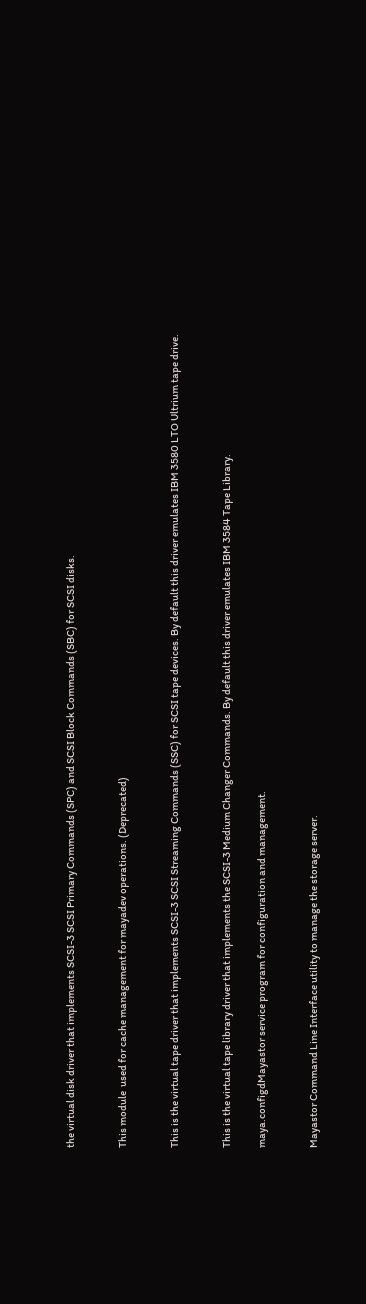the virtual disk driver that implements SCSI-3 SCSI Primary Commands (SPC) and SCSI Block Commands (SBC) for SCSI disks.


This module  used for cache management for mayadev operations. (Deprecated)


This is the virtual tape driver that implements SCSI-3 SCSI Streaming Commands (SSC) for SCSI tape devices. By default this driver emulates IBM 3580 LTO Ultrium tape drive.


This is the virtual tape library driver that implements the SCSI-3 Medium Changer Commands. By default this driver emulates IBM 3584 Tape Library.

maya.configdMayastor service program for configuration and management.


Mayastor Command Line Interface utility to manage the storage server.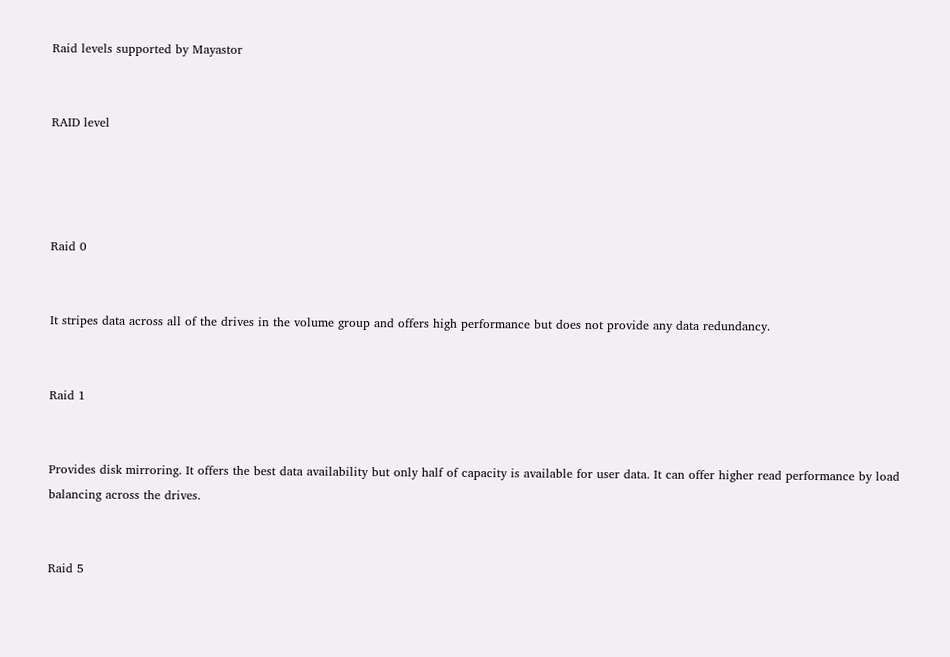Raid levels supported by Mayastor


RAID level




Raid 0


It stripes data across all of the drives in the volume group and offers high performance but does not provide any data redundancy.


Raid 1


Provides disk mirroring. It offers the best data availability but only half of capacity is available for user data. It can offer higher read performance by load balancing across the drives.


Raid 5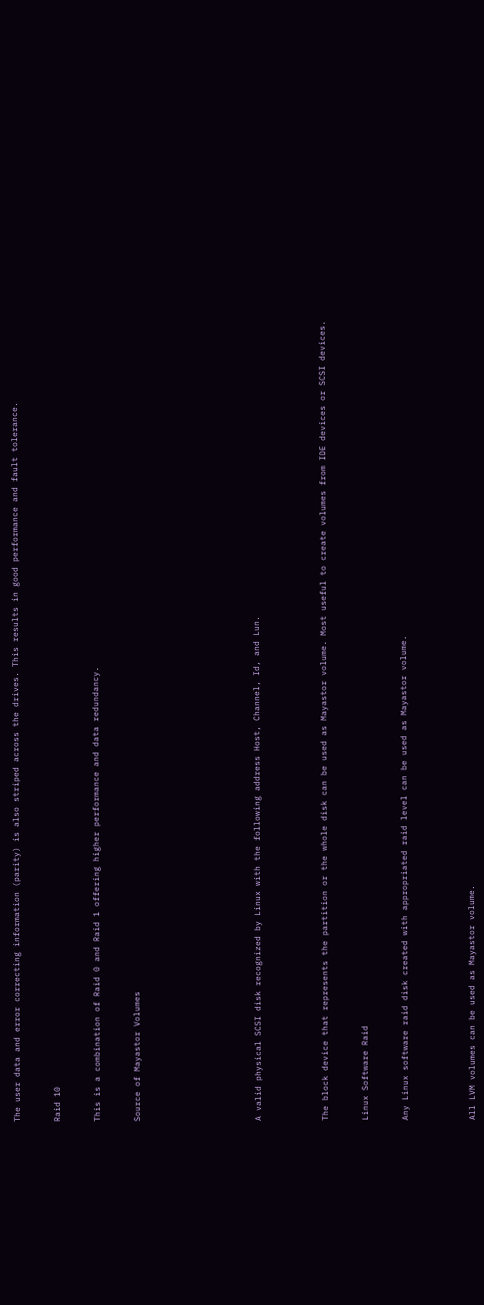The user data and error correcting information (parity) is also striped across the drives. This results in good performance and fault tolerance.


Raid 10


This is a combination of Raid 0 and Raid 1 offering higher performance and data redundancy.


Source of Mayastor Volumes








A valid physical SCSI disk recognized by Linux with the following address Host, Channel, Id, and Lun.




The block device that represents the partition or the whole disk can be used as Mayastor volume. Most useful to create volumes from IDE devices or SCSI devices.


Linux Software Raid


Any Linux software raid disk created with appropriated raid level can be used as Mayastor volume.




All LVM volumes can be used as Mayastor volume.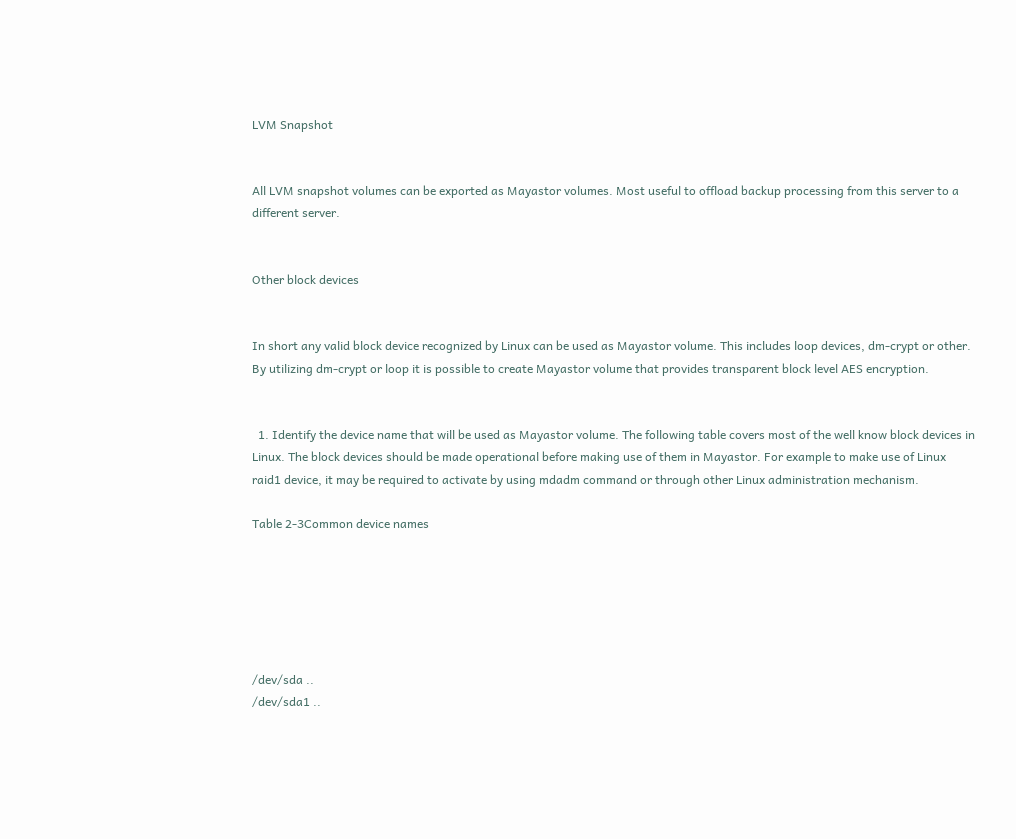LVM Snapshot


All LVM snapshot volumes can be exported as Mayastor volumes. Most useful to offload backup processing from this server to a different server.


Other block devices


In short any valid block device recognized by Linux can be used as Mayastor volume. This includes loop devices, dm-crypt or other. By utilizing dm-crypt or loop it is possible to create Mayastor volume that provides transparent block level AES encryption.


  1. Identify the device name that will be used as Mayastor volume. The following table covers most of the well know block devices in Linux. The block devices should be made operational before making use of them in Mayastor. For example to make use of Linux raid1 device, it may be required to activate by using mdadm command or through other Linux administration mechanism.

Table 2-3Common device names






/dev/sda ..
/dev/sda1 ..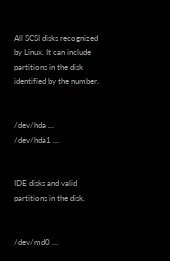All SCSI disks recognized by Linux. It can include partitions in the disk identified by the number.


/dev/hda …
/dev/hda1 …


IDE disks and valid partitions in the disk.


/dev/md0 …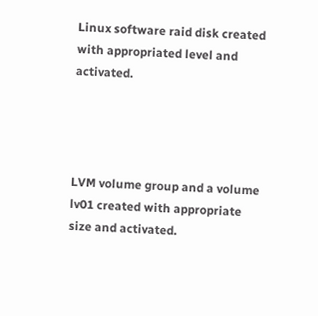Linux software raid disk created with appropriated level and activated.




LVM volume group and a volume lv01 created with appropriate size and activated.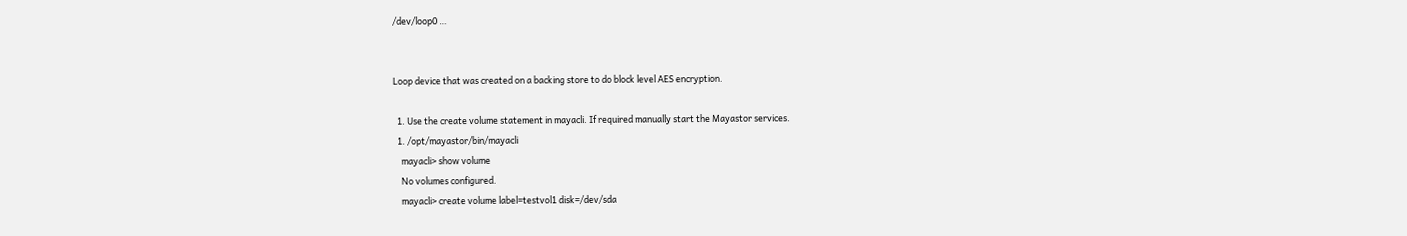/dev/loop0 …


Loop device that was created on a backing store to do block level AES encryption.

  1. Use the create volume statement in mayacli. If required manually start the Mayastor services.
  1. /opt/mayastor/bin/mayacli
    mayacli> show volume
    No volumes configured.
    mayacli> create volume label=testvol1 disk=/dev/sda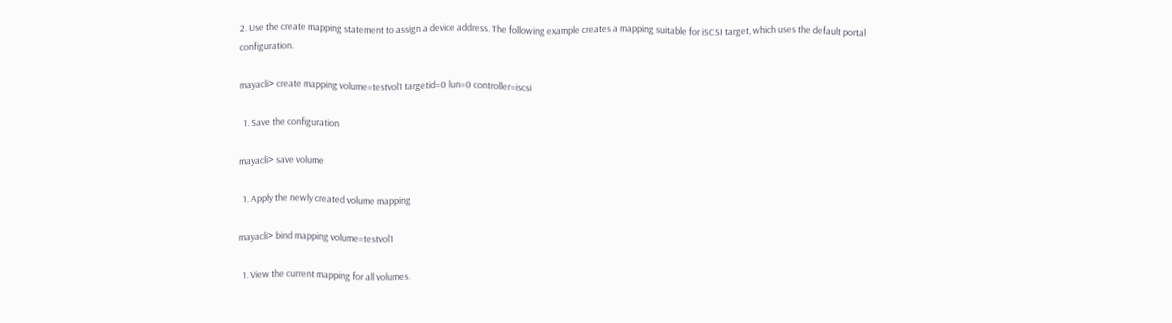2. Use the create mapping statement to assign a device address. The following example creates a mapping suitable for iSCSI target, which uses the default portal configuration.

mayacli> create mapping volume=testvol1 targetid=0 lun=0 controller=iscsi

  1. Save the configuration

mayacli> save volume

  1. Apply the newly created volume mapping

mayacli> bind mapping volume=testvol1

  1. View the current mapping for all volumes.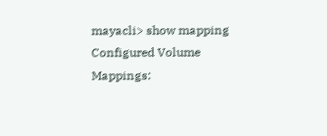mayacli> show mapping
Configured Volume Mappings: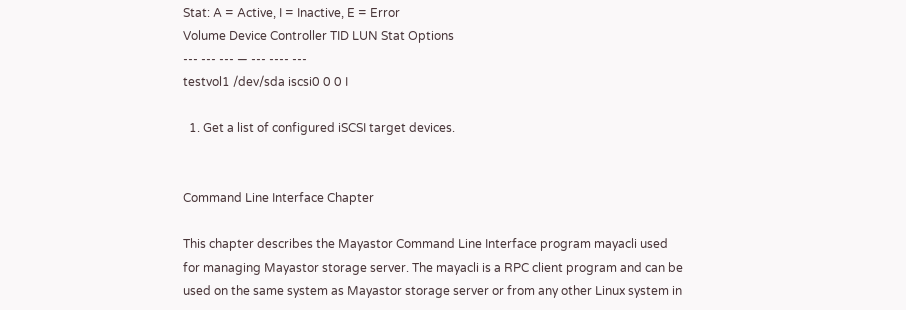Stat: A = Active, I = Inactive, E = Error
Volume Device Controller TID LUN Stat Options
--- --- --- — --- ---- ---
testvol1 /dev/sda iscsi0 0 0 I

  1. Get a list of configured iSCSI target devices.


Command Line Interface Chapter

This chapter describes the Mayastor Command Line Interface program mayacli used for managing Mayastor storage server. The mayacli is a RPC client program and can be used on the same system as Mayastor storage server or from any other Linux system in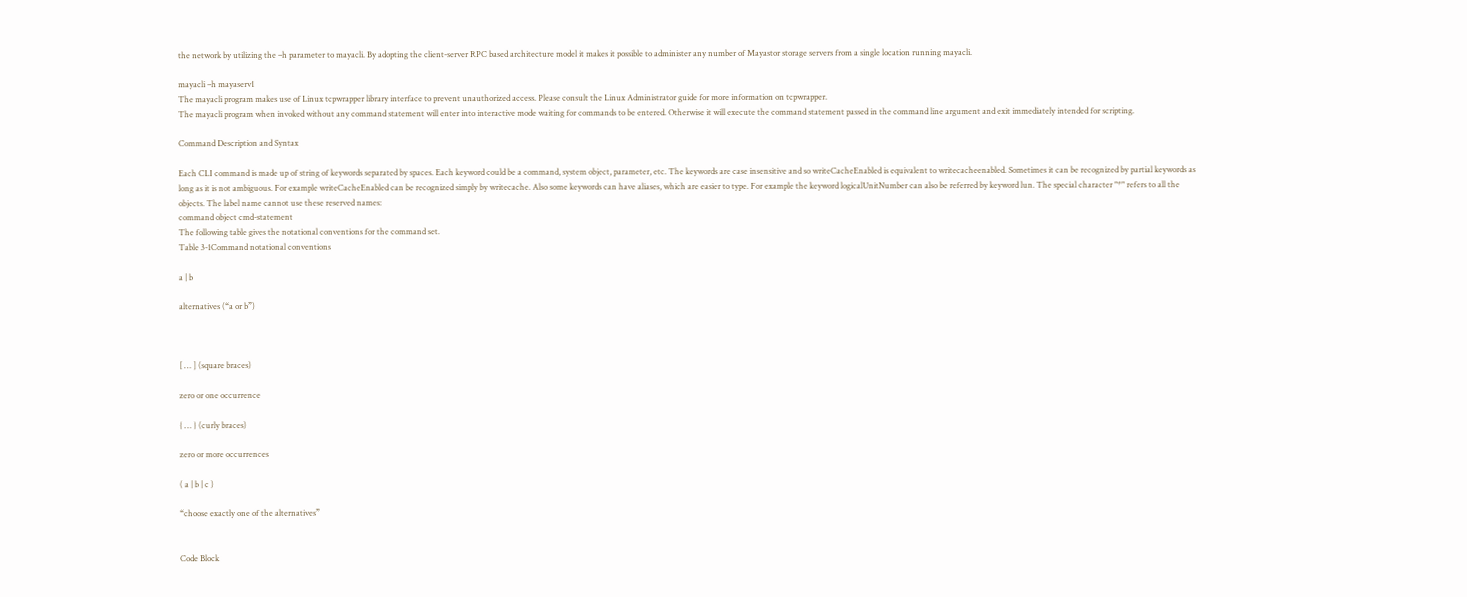the network by utilizing the –h parameter to mayacli. By adopting the client-server RPC based architecture model it makes it possible to administer any number of Mayastor storage servers from a single location running mayacli.

mayacli –h mayaserv1
The mayacli program makes use of Linux tcpwrapper library interface to prevent unauthorized access. Please consult the Linux Administrator guide for more information on tcpwrapper.
The mayacli program when invoked without any command statement will enter into interactive mode waiting for commands to be entered. Otherwise it will execute the command statement passed in the command line argument and exit immediately intended for scripting.

Command Description and Syntax

Each CLI command is made up of string of keywords separated by spaces. Each keyword could be a command, system object, parameter, etc. The keywords are case insensitive and so writeCacheEnabled is equivalent to writecacheenabled. Sometimes it can be recognized by partial keywords as long as it is not ambiguous. For example writeCacheEnabled can be recognized simply by writecache. Also some keywords can have aliases, which are easier to type. For example the keyword logicalUnitNumber can also be referred by keyword lun. The special character "*" refers to all the objects. The label name cannot use these reserved names:
command object cmd-statement
The following table gives the notational conventions for the command set.
Table 3-1Command notational conventions

a | b

alternatives (“a or b”)



[ … ] (square braces)

zero or one occurrence

{ … } (curly braces)

zero or more occurrences

( a | b | c )

“choose exactly one of the alternatives”


Code Block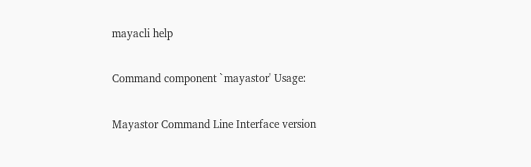mayacli help

Command component `mayastor' Usage:

Mayastor Command Line Interface version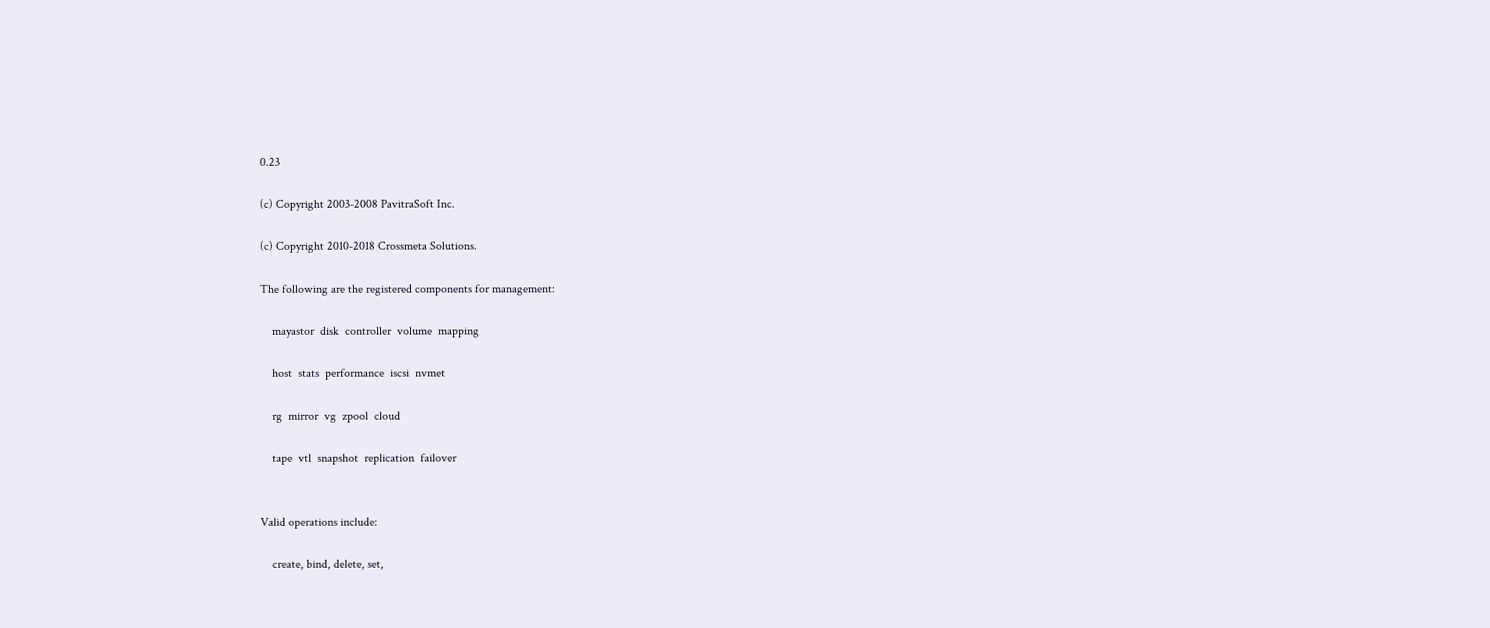0.23

(c) Copyright 2003-2008 PavitraSoft Inc.

(c) Copyright 2010-2018 Crossmeta Solutions.

The following are the registered components for management:

    mayastor  disk  controller  volume  mapping

    host  stats  performance  iscsi  nvmet

    rg  mirror  vg  zpool  cloud

    tape  vtl  snapshot  replication  failover


Valid operations include:

    create, bind, delete, set,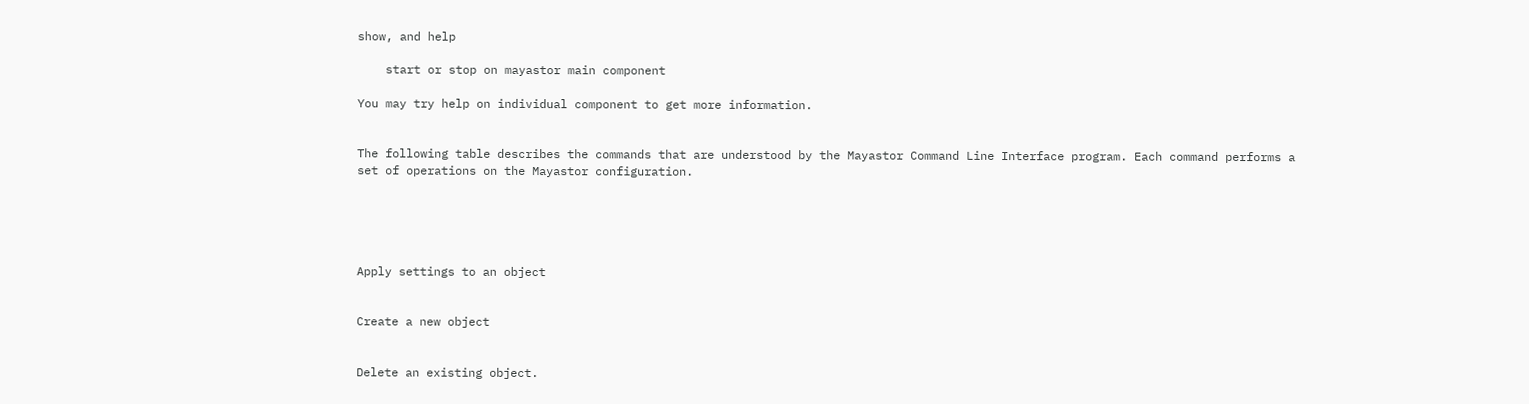show, and help

    start or stop on mayastor main component

You may try help on individual component to get more information.


The following table describes the commands that are understood by the Mayastor Command Line Interface program. Each command performs a set of operations on the Mayastor configuration.





Apply settings to an object


Create a new object


Delete an existing object.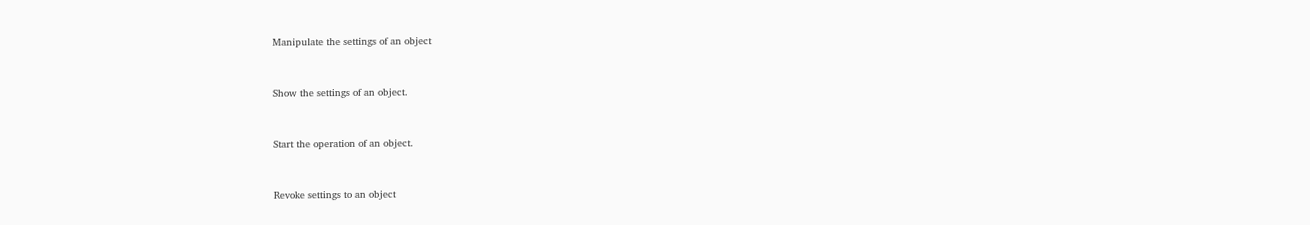Manipulate the settings of an object


Show the settings of an object.


Start the operation of an object.


Revoke settings to an object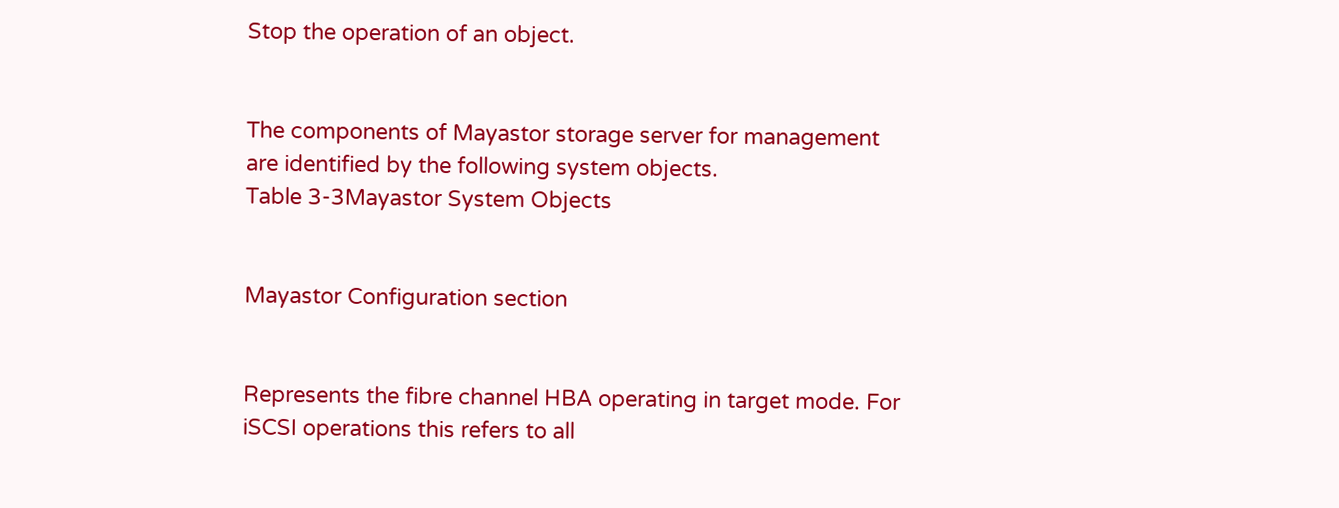Stop the operation of an object.


The components of Mayastor storage server for management are identified by the following system objects.
Table 3-3Mayastor System Objects


Mayastor Configuration section


Represents the fibre channel HBA operating in target mode. For iSCSI operations this refers to all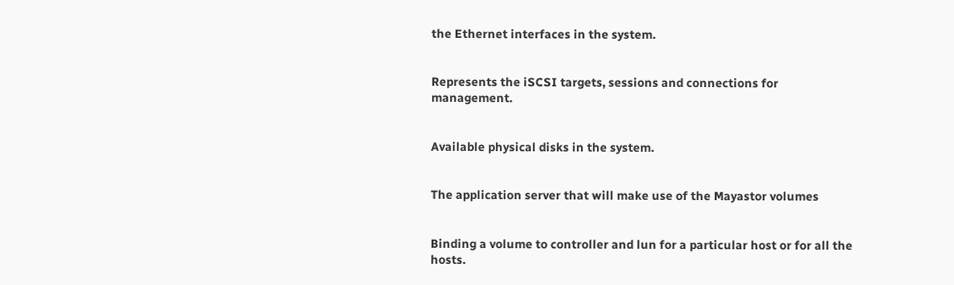the Ethernet interfaces in the system.


Represents the iSCSI targets, sessions and connections for management.


Available physical disks in the system.


The application server that will make use of the Mayastor volumes


Binding a volume to controller and lun for a particular host or for all the hosts.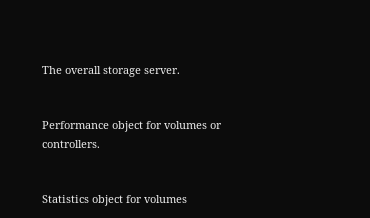The overall storage server.


Performance object for volumes or controllers.


Statistics object for volumes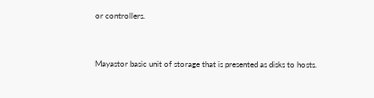or controllers.


Mayastor basic unit of storage that is presented as disks to hosts.